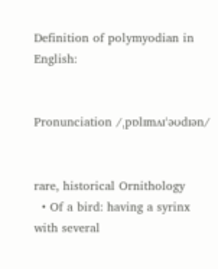Definition of polymyodian in English:


Pronunciation /ˌpɒlɪmʌɪˈəʊdɪən/


rare, historical Ornithology
  • Of a bird: having a syrinx with several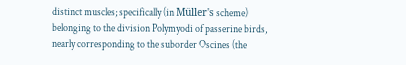distinct muscles; specifically (in Müller's scheme) belonging to the division Polymyodi of passerine birds, nearly corresponding to the suborder Oscines (the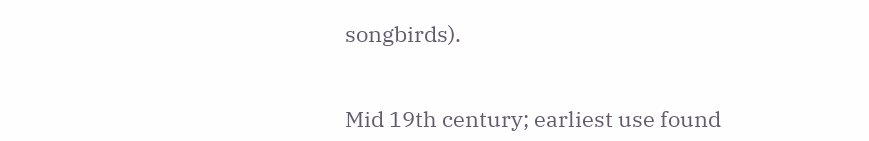songbirds).


Mid 19th century; earliest use found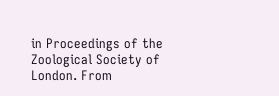in Proceedings of the Zoological Society of London. From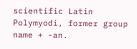scientific Latin Polymyodi, former group name + -an.